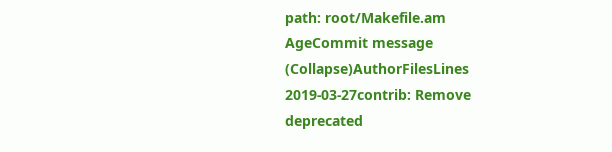path: root/Makefile.am
AgeCommit message (Collapse)AuthorFilesLines
2019-03-27contrib: Remove deprecated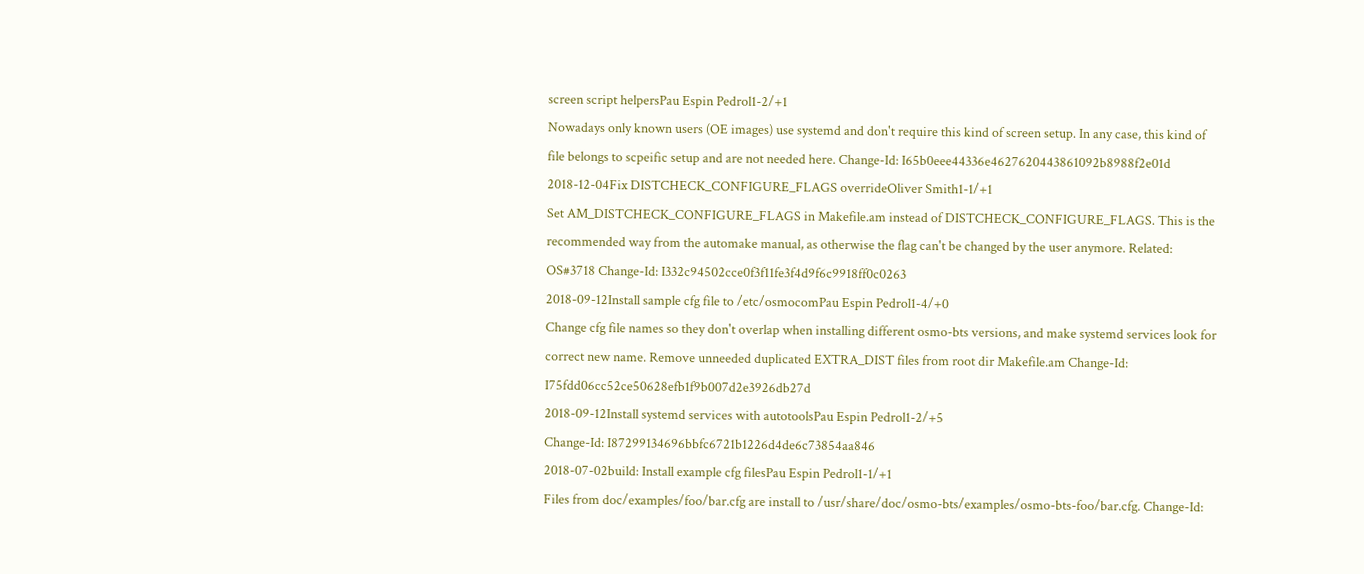screen script helpersPau Espin Pedrol1-2/+1
Nowadays only known users (OE images) use systemd and don't require this kind of screen setup. In any case, this kind of file belongs to scpeific setup and are not needed here. Change-Id: I65b0eee44336e4627620443861092b8988f2e01d
2018-12-04Fix DISTCHECK_CONFIGURE_FLAGS overrideOliver Smith1-1/+1
Set AM_DISTCHECK_CONFIGURE_FLAGS in Makefile.am instead of DISTCHECK_CONFIGURE_FLAGS. This is the recommended way from the automake manual, as otherwise the flag can't be changed by the user anymore. Related: OS#3718 Change-Id: I332c94502cce0f3f11fe3f4d9f6c9918ff0c0263
2018-09-12Install sample cfg file to /etc/osmocomPau Espin Pedrol1-4/+0
Change cfg file names so they don't overlap when installing different osmo-bts versions, and make systemd services look for correct new name. Remove unneeded duplicated EXTRA_DIST files from root dir Makefile.am Change-Id: I75fdd06cc52ce50628efb1f9b007d2e3926db27d
2018-09-12Install systemd services with autotoolsPau Espin Pedrol1-2/+5
Change-Id: I87299134696bbfc6721b1226d4de6c73854aa846
2018-07-02build: Install example cfg filesPau Espin Pedrol1-1/+1
Files from doc/examples/foo/bar.cfg are install to /usr/share/doc/osmo-bts/examples/osmo-bts-foo/bar.cfg. Change-Id: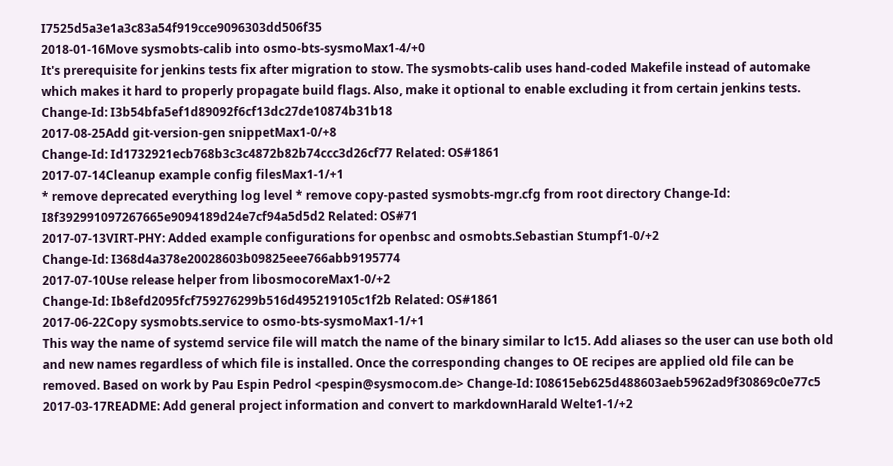I7525d5a3e1a3c83a54f919cce9096303dd506f35
2018-01-16Move sysmobts-calib into osmo-bts-sysmoMax1-4/+0
It's prerequisite for jenkins tests fix after migration to stow. The sysmobts-calib uses hand-coded Makefile instead of automake which makes it hard to properly propagate build flags. Also, make it optional to enable excluding it from certain jenkins tests. Change-Id: I3b54bfa5ef1d89092f6cf13dc27de10874b31b18
2017-08-25Add git-version-gen snippetMax1-0/+8
Change-Id: Id1732921ecb768b3c3c4872b82b74ccc3d26cf77 Related: OS#1861
2017-07-14Cleanup example config filesMax1-1/+1
* remove deprecated everything log level * remove copy-pasted sysmobts-mgr.cfg from root directory Change-Id: I8f392991097267665e9094189d24e7cf94a5d5d2 Related: OS#71
2017-07-13VIRT-PHY: Added example configurations for openbsc and osmobts.Sebastian Stumpf1-0/+2
Change-Id: I368d4a378e20028603b09825eee766abb9195774
2017-07-10Use release helper from libosmocoreMax1-0/+2
Change-Id: Ib8efd2095fcf759276299b516d495219105c1f2b Related: OS#1861
2017-06-22Copy sysmobts.service to osmo-bts-sysmoMax1-1/+1
This way the name of systemd service file will match the name of the binary similar to lc15. Add aliases so the user can use both old and new names regardless of which file is installed. Once the corresponding changes to OE recipes are applied old file can be removed. Based on work by Pau Espin Pedrol <pespin@sysmocom.de> Change-Id: I08615eb625d488603aeb5962ad9f30869c0e77c5
2017-03-17README: Add general project information and convert to markdownHarald Welte1-1/+2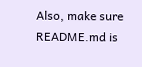Also, make sure README.md is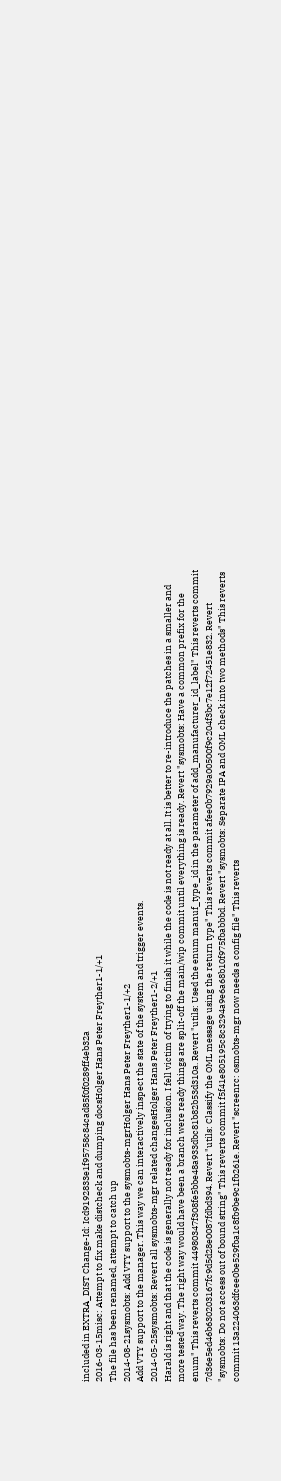included in EXTRA_DIST Change-Id: Icd9192833e1f95758c84cad85f0f0289ff4eb32a
2016-03-15misc: Attempt to fix make distcheck and dumping docsHolger Hans Peter Freyther1-1/+1
The file has been renamed, attempt to catch up
2014-08-21sysmobts: Add VTY support to the sysmobts-mgrHolger Hans Peter Freyther1-1/+2
Add VTY support to the manager. This way we can interactively inspect the state of the system and trigger events.
2014-05-25sysmobts: Revert all sysmobts-mgr related changesHolger Hans Peter Freyther1-2/+1
Harald is right and that the code is generally not ready for inclusion. I fell victim of trying to finish it while the code is not ready at all. It is better to re-introduce the patches in a smaller and more tested way. The right way would have been a branch were ready things are split-off the main/wip commit until everything is ready. Revert "sysmobts: Have a common prefix for the enum" This reverts commit 44980347f308fe5bbe48a933dbc81b82b53d310a. Revert "utils: Used the enum manuf_type_id in the parameter of add_manufacturer_id_label" This reverts commit 7d36e5ed46b630203167fc9d5d28e0087fdbd394. Revert "utils: Classify the OML message using the return type" This reverts commit afee0b7929a00500f9c204f3bc7e12f72451e832. Revert "sysmobts: Do not access out of bound string" This reverts commit f5f41e805195c8c3294a9e6a68b10f975fbabbbd. Revert "sysmobts: Separate IPA and OML check into two methods" This reverts commit 13a224063dfcee0be529fba1c8fb9be9c1fb261e. Revert "screenrc: osmobts-mgr now needs a config file" This reverts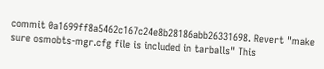commit 0a1699ff8a5462c167c24e8b28186abb26331698. Revert "make sure osmobts-mgr.cfg file is included in tarballs" This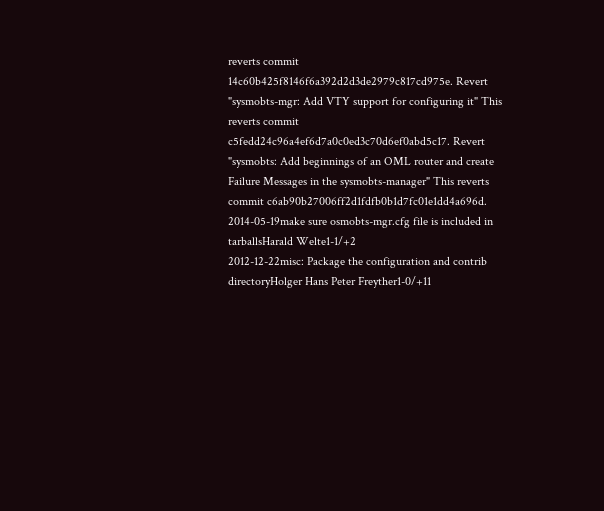reverts commit 14c60b425f8146f6a392d2d3de2979c817cd975e. Revert "sysmobts-mgr: Add VTY support for configuring it" This reverts commit c5fedd24c96a4ef6d7a0c0ed3c70d6ef0abd5c17. Revert "sysmobts: Add beginnings of an OML router and create Failure Messages in the sysmobts-manager" This reverts commit c6ab90b27006ff2d1fdfb0b1d7fc01e1dd4a696d.
2014-05-19make sure osmobts-mgr.cfg file is included in tarballsHarald Welte1-1/+2
2012-12-22misc: Package the configuration and contrib directoryHolger Hans Peter Freyther1-0/+11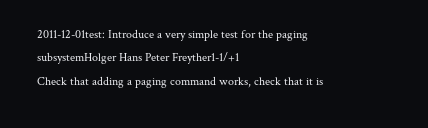2011-12-01test: Introduce a very simple test for the paging subsystemHolger Hans Peter Freyther1-1/+1
Check that adding a paging command works, check that it is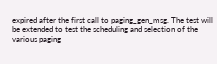expired after the first call to paging_gen_msg. The test will be extended to test the scheduling and selection of the various paging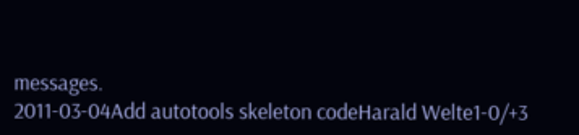messages.
2011-03-04Add autotools skeleton codeHarald Welte1-0/+3